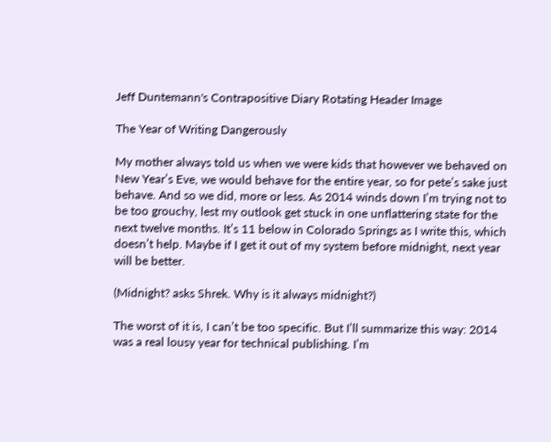Jeff Duntemann's Contrapositive Diary Rotating Header Image

The Year of Writing Dangerously

My mother always told us when we were kids that however we behaved on New Year’s Eve, we would behave for the entire year, so for pete’s sake just behave. And so we did, more or less. As 2014 winds down I’m trying not to be too grouchy, lest my outlook get stuck in one unflattering state for the next twelve months. It’s 11 below in Colorado Springs as I write this, which doesn’t help. Maybe if I get it out of my system before midnight, next year will be better.

(Midnight? asks Shrek. Why is it always midnight?)

The worst of it is, I can’t be too specific. But I’ll summarize this way: 2014 was a real lousy year for technical publishing. I’m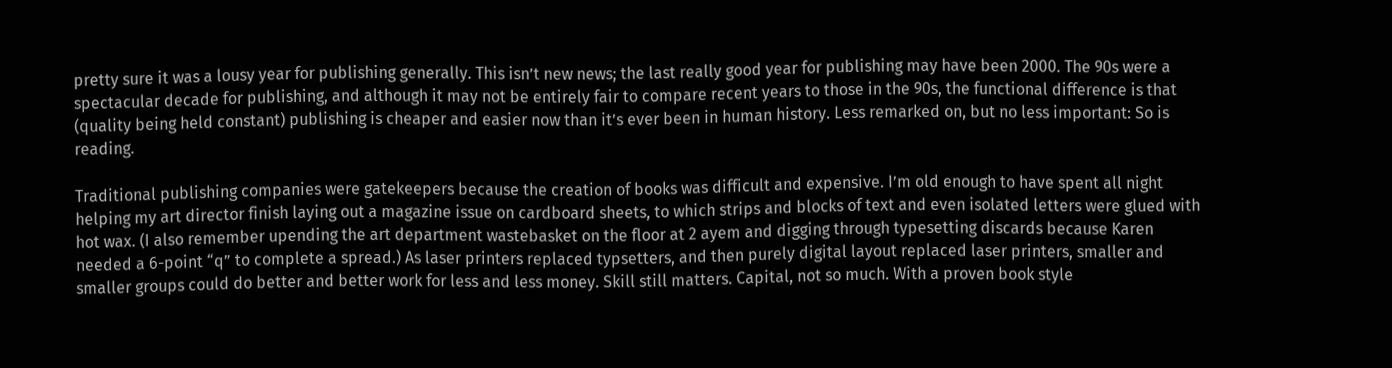pretty sure it was a lousy year for publishing generally. This isn’t new news; the last really good year for publishing may have been 2000. The 90s were a spectacular decade for publishing, and although it may not be entirely fair to compare recent years to those in the 90s, the functional difference is that (quality being held constant) publishing is cheaper and easier now than it’s ever been in human history. Less remarked on, but no less important: So is reading.

Traditional publishing companies were gatekeepers because the creation of books was difficult and expensive. I’m old enough to have spent all night helping my art director finish laying out a magazine issue on cardboard sheets, to which strips and blocks of text and even isolated letters were glued with hot wax. (I also remember upending the art department wastebasket on the floor at 2 ayem and digging through typesetting discards because Karen needed a 6-point “q” to complete a spread.) As laser printers replaced typsetters, and then purely digital layout replaced laser printers, smaller and smaller groups could do better and better work for less and less money. Skill still matters. Capital, not so much. With a proven book style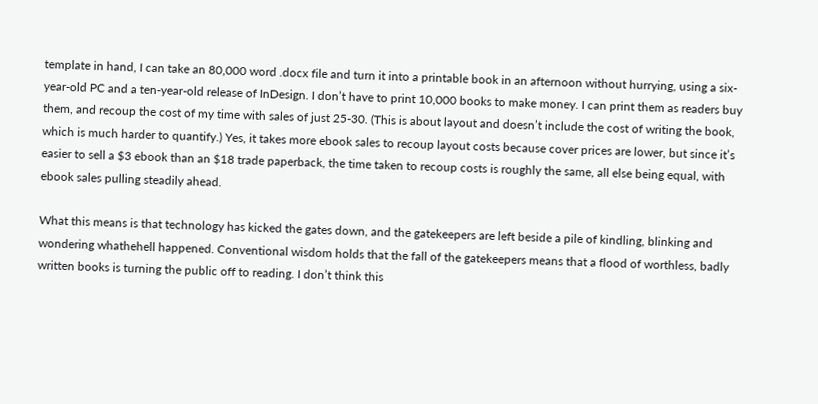template in hand, I can take an 80,000 word .docx file and turn it into a printable book in an afternoon without hurrying, using a six-year-old PC and a ten-year-old release of InDesign. I don’t have to print 10,000 books to make money. I can print them as readers buy them, and recoup the cost of my time with sales of just 25-30. (This is about layout and doesn’t include the cost of writing the book, which is much harder to quantify.) Yes, it takes more ebook sales to recoup layout costs because cover prices are lower, but since it’s easier to sell a $3 ebook than an $18 trade paperback, the time taken to recoup costs is roughly the same, all else being equal, with ebook sales pulling steadily ahead.

What this means is that technology has kicked the gates down, and the gatekeepers are left beside a pile of kindling, blinking and wondering whathehell happened. Conventional wisdom holds that the fall of the gatekeepers means that a flood of worthless, badly written books is turning the public off to reading. I don’t think this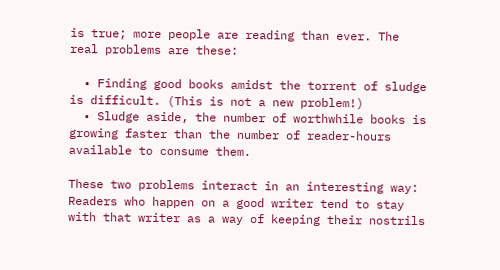is true; more people are reading than ever. The real problems are these:

  • Finding good books amidst the torrent of sludge is difficult. (This is not a new problem!)
  • Sludge aside, the number of worthwhile books is growing faster than the number of reader-hours available to consume them.

These two problems interact in an interesting way: Readers who happen on a good writer tend to stay with that writer as a way of keeping their nostrils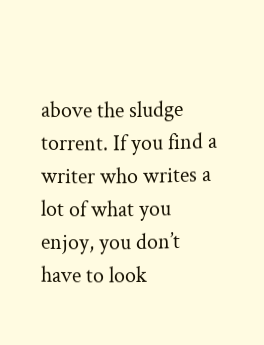above the sludge torrent. If you find a writer who writes a lot of what you enjoy, you don’t have to look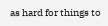as hard for things to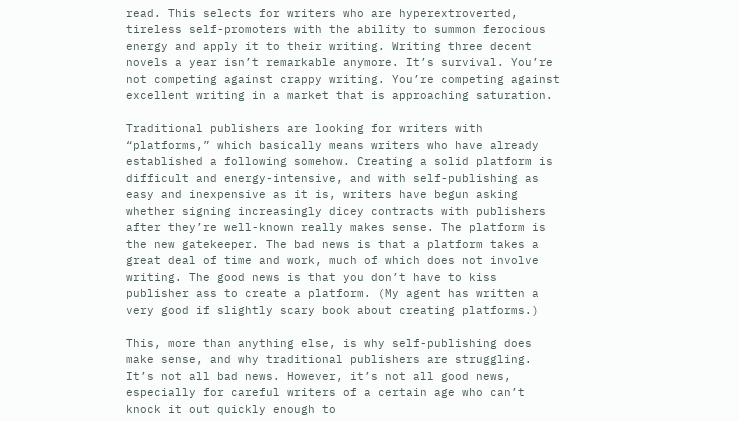read. This selects for writers who are hyperextroverted, tireless self-promoters with the ability to summon ferocious energy and apply it to their writing. Writing three decent novels a year isn’t remarkable anymore. It’s survival. You’re not competing against crappy writing. You’re competing against excellent writing in a market that is approaching saturation.

Traditional publishers are looking for writers with “platforms,” which basically means writers who have already established a following somehow. Creating a solid platform is difficult and energy-intensive, and with self-publishing as easy and inexpensive as it is, writers have begun asking whether signing increasingly dicey contracts with publishers after they’re well-known really makes sense. The platform is the new gatekeeper. The bad news is that a platform takes a great deal of time and work, much of which does not involve writing. The good news is that you don’t have to kiss publisher ass to create a platform. (My agent has written a very good if slightly scary book about creating platforms.)

This, more than anything else, is why self-publishing does make sense, and why traditional publishers are struggling. It’s not all bad news. However, it’s not all good news, especially for careful writers of a certain age who can’t knock it out quickly enough to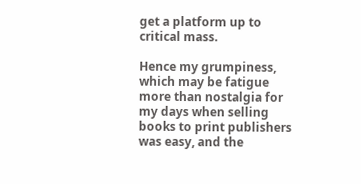get a platform up to critical mass.

Hence my grumpiness, which may be fatigue more than nostalgia for my days when selling books to print publishers was easy, and the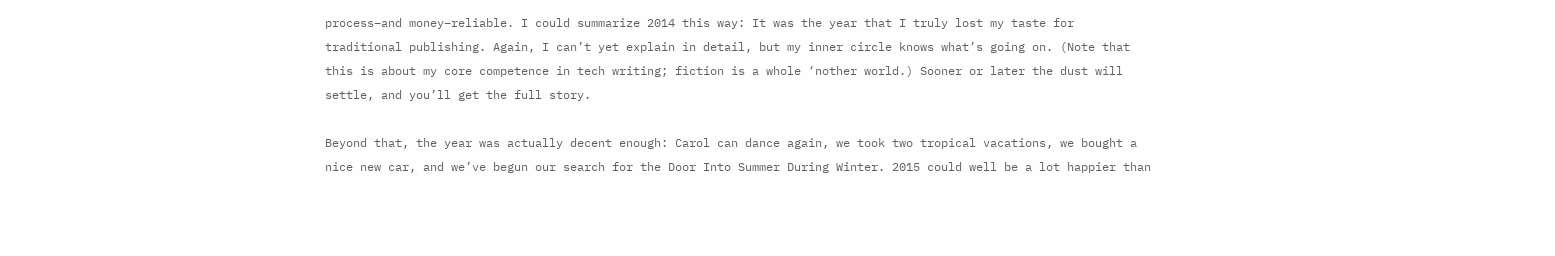process–and money–reliable. I could summarize 2014 this way: It was the year that I truly lost my taste for traditional publishing. Again, I can’t yet explain in detail, but my inner circle knows what’s going on. (Note that this is about my core competence in tech writing; fiction is a whole ‘nother world.) Sooner or later the dust will settle, and you’ll get the full story.

Beyond that, the year was actually decent enough: Carol can dance again, we took two tropical vacations, we bought a nice new car, and we’ve begun our search for the Door Into Summer During Winter. 2015 could well be a lot happier than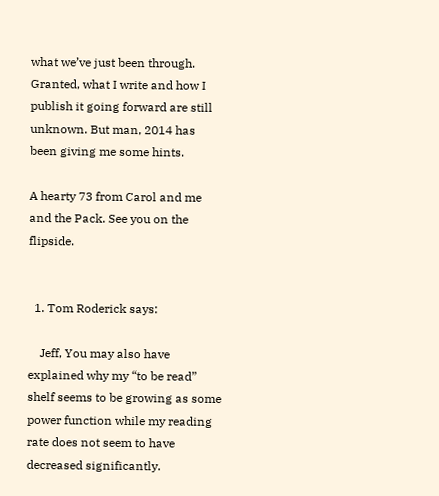what we’ve just been through. Granted, what I write and how I publish it going forward are still unknown. But man, 2014 has been giving me some hints.

A hearty 73 from Carol and me and the Pack. See you on the flipside.


  1. Tom Roderick says:

    Jeff, You may also have explained why my “to be read” shelf seems to be growing as some power function while my reading rate does not seem to have decreased significantly.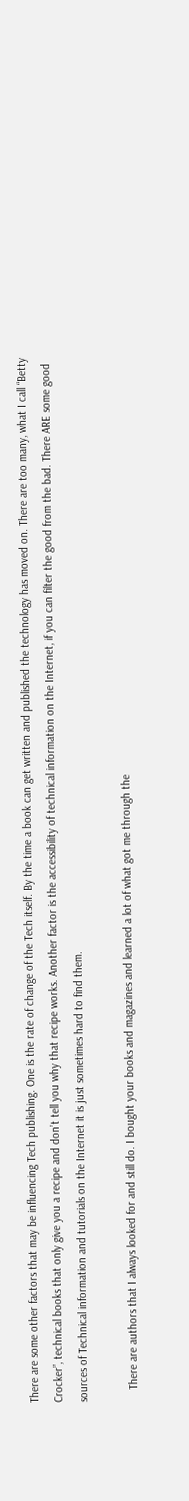There are some other factors that may be influencing Tech publishing. One is the rate of change of the Tech itself. By the time a book can get written and published the technology has moved on. There are too many, what I call “Betty Crocker”, technical books that only give you a recipe and don’t tell you why that recipe works. Another factor is the accessibility of technical information on the Internet, if you can filter the good from the bad. There ARE some good sources of Technical information and tutorials on the Internet it is just sometimes hard to find them.

    There are authors that I always looked for and still do. I bought your books and magazines and learned a lot of what got me through the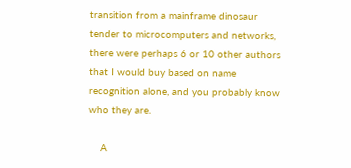transition from a mainframe dinosaur tender to microcomputers and networks, there were perhaps 6 or 10 other authors that I would buy based on name recognition alone, and you probably know who they are.

    A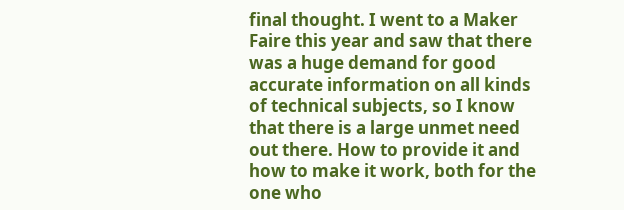final thought. I went to a Maker Faire this year and saw that there was a huge demand for good accurate information on all kinds of technical subjects, so I know that there is a large unmet need out there. How to provide it and how to make it work, both for the one who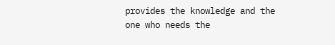provides the knowledge and the one who needs the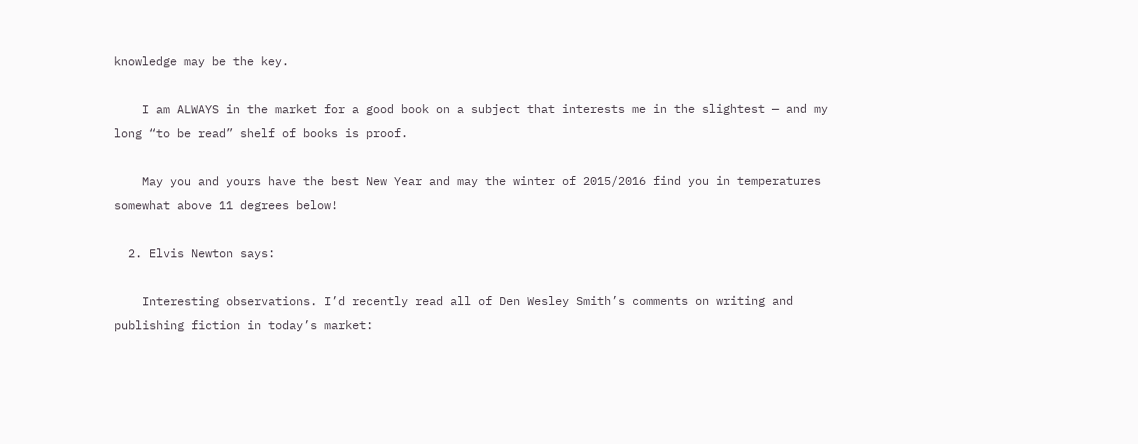knowledge may be the key.

    I am ALWAYS in the market for a good book on a subject that interests me in the slightest — and my long “to be read” shelf of books is proof.

    May you and yours have the best New Year and may the winter of 2015/2016 find you in temperatures somewhat above 11 degrees below!

  2. Elvis Newton says:

    Interesting observations. I’d recently read all of Den Wesley Smith’s comments on writing and publishing fiction in today’s market: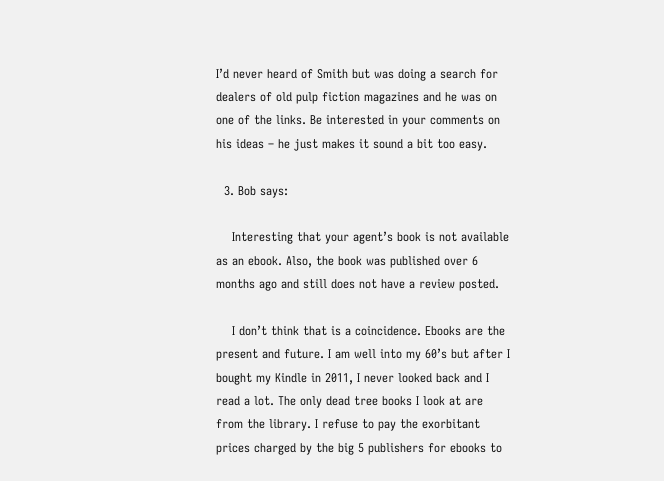I’d never heard of Smith but was doing a search for dealers of old pulp fiction magazines and he was on one of the links. Be interested in your comments on his ideas – he just makes it sound a bit too easy.

  3. Bob says:

    Interesting that your agent’s book is not available as an ebook. Also, the book was published over 6 months ago and still does not have a review posted.

    I don’t think that is a coincidence. Ebooks are the present and future. I am well into my 60’s but after I bought my Kindle in 2011, I never looked back and I read a lot. The only dead tree books I look at are from the library. I refuse to pay the exorbitant prices charged by the big 5 publishers for ebooks to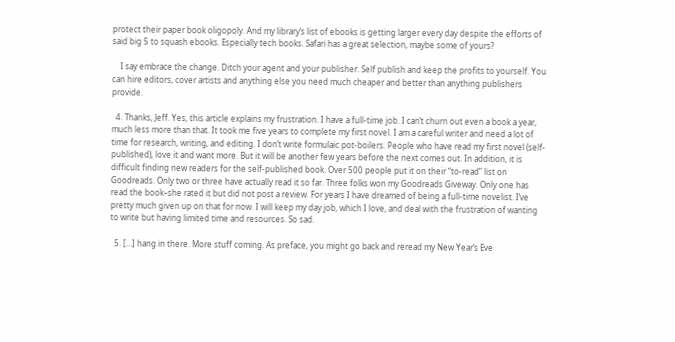protect their paper book oligopoly. And my library’s list of ebooks is getting larger every day despite the efforts of said big 5 to squash ebooks. Especially tech books. Safari has a great selection, maybe some of yours?

    I say embrace the change. Ditch your agent and your publisher. Self publish and keep the profits to yourself. You can hire editors, cover artists and anything else you need much cheaper and better than anything publishers provide.

  4. Thanks, Jeff. Yes, this article explains my frustration. I have a full-time job. I can’t churn out even a book a year, much less more than that. It took me five years to complete my first novel. I am a careful writer and need a lot of time for research, writing, and editing. I don’t write formulaic pot-boilers. People who have read my first novel (self-published), love it and want more. But it will be another few years before the next comes out. In addition, it is difficult finding new readers for the self-published book. Over 500 people put it on their “to-read” list on Goodreads. Only two or three have actually read it so far. Three folks won my Goodreads Giveway. Only one has read the book–she rated it but did not post a review. For years I have dreamed of being a full-time novelist. I’ve pretty much given up on that for now. I will keep my day job, which I love, and deal with the frustration of wanting to write but having limited time and resources. So sad.

  5. […] hang in there. More stuff coming. As preface, you might go back and reread my New Year’s Eve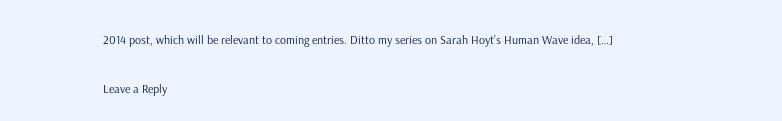2014 post, which will be relevant to coming entries. Ditto my series on Sarah Hoyt’s Human Wave idea, […]

Leave a Reply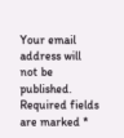Your email address will not be published. Required fields are marked *